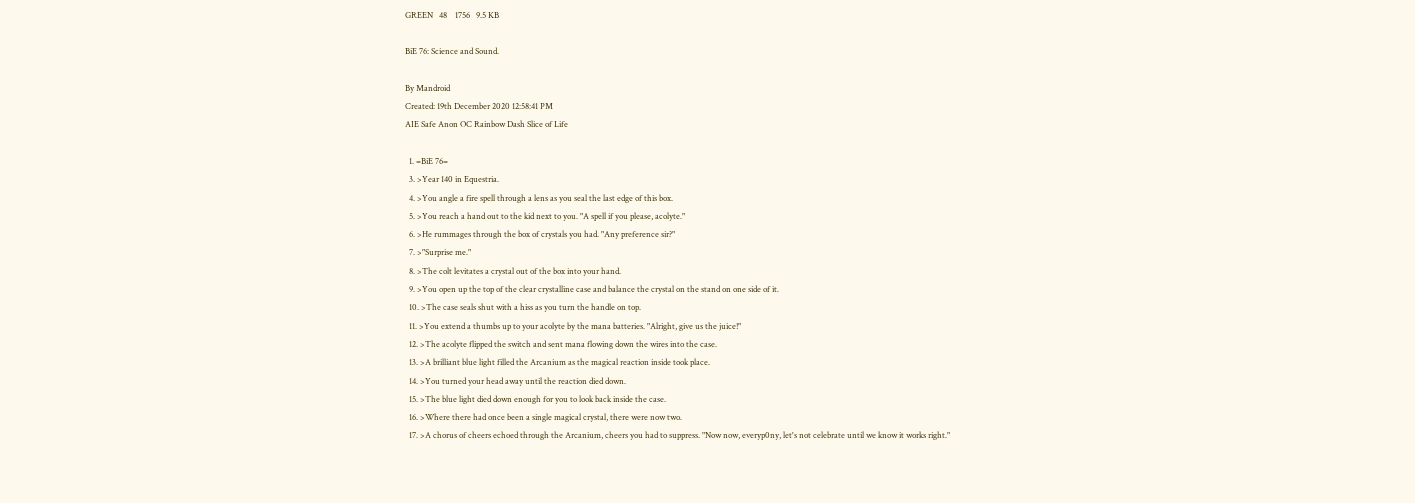GREEN   48    1756   9.5 KB

BiE 76: Science and Sound.

By Mandroid
Created: 19th December 2020 12:58:41 PM
AIE Safe Anon OC Rainbow Dash Slice of Life

  1. =BiE 76=
  3. >Year 140 in Equestria.
  4. >You angle a fire spell through a lens as you seal the last edge of this box.
  5. >You reach a hand out to the kid next to you. "A spell if you please, acolyte."
  6. >He rummages through the box of crystals you had. "Any preference sir?"
  7. >"Surprise me."
  8. >The colt levitates a crystal out of the box into your hand.
  9. >You open up the top of the clear crystalline case and balance the crystal on the stand on one side of it.
  10. >The case seals shut with a hiss as you turn the handle on top.
  11. >You extend a thumbs up to your acolyte by the mana batteries. "Alright, give us the juice!"
  12. >The acolyte flipped the switch and sent mana flowing down the wires into the case.
  13. >A brilliant blue light filled the Arcanium as the magical reaction inside took place.
  14. >You turned your head away until the reaction died down.
  15. >The blue light died down enough for you to look back inside the case.
  16. >Where there had once been a single magical crystal, there were now two.
  17. >A chorus of cheers echoed through the Arcanium, cheers you had to suppress. "Now now, everyp0ny, let's not celebrate until we know it works right."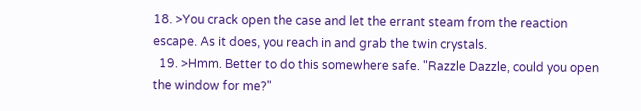18. >You crack open the case and let the errant steam from the reaction escape. As it does, you reach in and grab the twin crystals.
  19. >Hmm. Better to do this somewhere safe. "Razzle Dazzle, could you open the window for me?"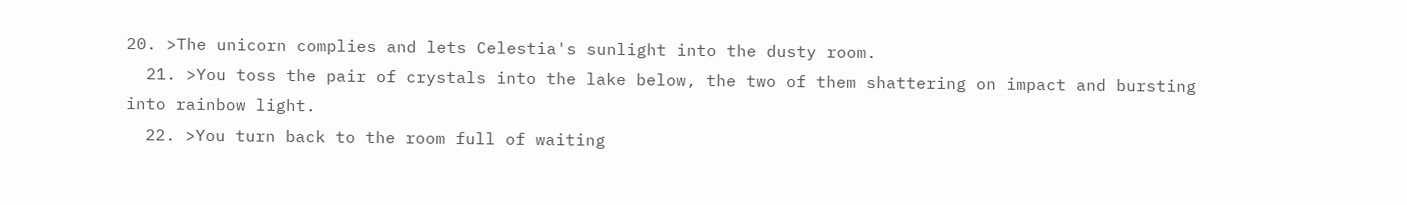20. >The unicorn complies and lets Celestia's sunlight into the dusty room.
  21. >You toss the pair of crystals into the lake below, the two of them shattering on impact and bursting into rainbow light.
  22. >You turn back to the room full of waiting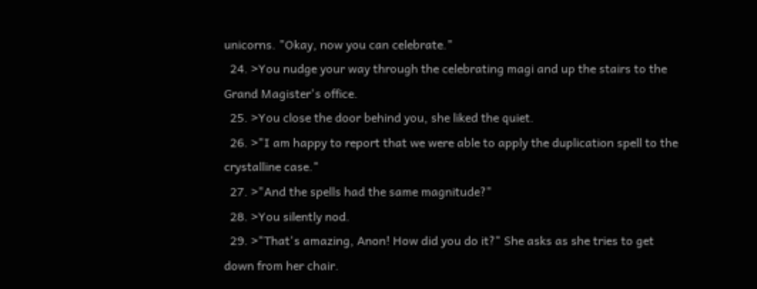unicorns. "Okay, now you can celebrate."
  24. >You nudge your way through the celebrating magi and up the stairs to the Grand Magister's office.
  25. >You close the door behind you, she liked the quiet.
  26. >"I am happy to report that we were able to apply the duplication spell to the crystalline case."
  27. >"And the spells had the same magnitude?"
  28. >You silently nod.
  29. >"That's amazing, Anon! How did you do it?" She asks as she tries to get down from her chair.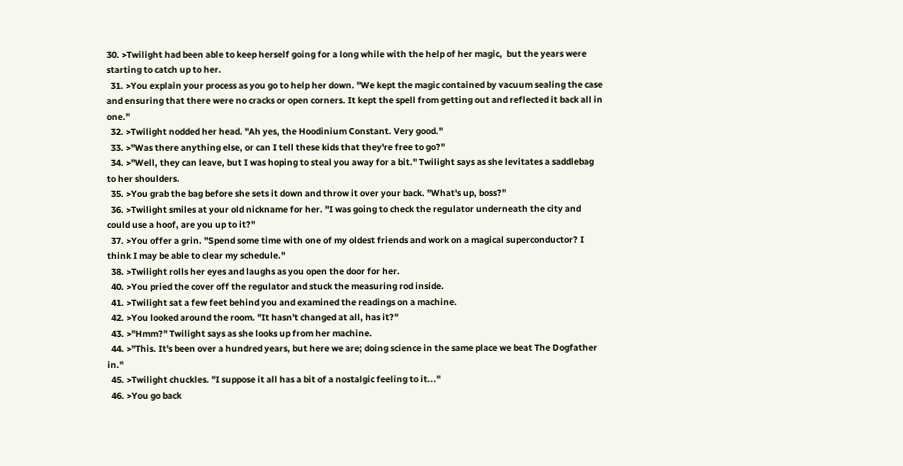30. >Twilight had been able to keep herself going for a long while with the help of her magic,  but the years were starting to catch up to her.
  31. >You explain your process as you go to help her down. "We kept the magic contained by vacuum sealing the case and ensuring that there were no cracks or open corners. It kept the spell from getting out and reflected it back all in one."
  32. >Twilight nodded her head. "Ah yes, the Hoodinium Constant. Very good."
  33. >"Was there anything else, or can I tell these kids that they're free to go?"
  34. >"Well, they can leave, but I was hoping to steal you away for a bit." Twilight says as she levitates a saddlebag to her shoulders.
  35. >You grab the bag before she sets it down and throw it over your back. "What's up, boss?"
  36. >Twilight smiles at your old nickname for her. "I was going to check the regulator underneath the city and could use a hoof, are you up to it?"
  37. >You offer a grin. "Spend some time with one of my oldest friends and work on a magical superconductor? I think I may be able to clear my schedule."
  38. >Twilight rolls her eyes and laughs as you open the door for her.
  40. >You pried the cover off the regulator and stuck the measuring rod inside.
  41. >Twilight sat a few feet behind you and examined the readings on a machine.
  42. >You looked around the room. "It hasn't changed at all, has it?"
  43. >"Hmm?" Twilight says as she looks up from her machine.
  44. >"This. It's been over a hundred years, but here we are; doing science in the same place we beat The Dogfather in."
  45. >Twilight chuckles. "I suppose it all has a bit of a nostalgic feeling to it..."
  46. >You go back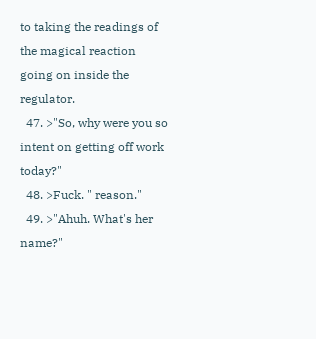to taking the readings of the magical reaction going on inside the regulator.
  47. >"So, why were you so intent on getting off work today?"
  48. >Fuck. " reason."
  49. >"Ahuh. What's her name?"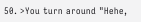50. >You turn around "Hehe,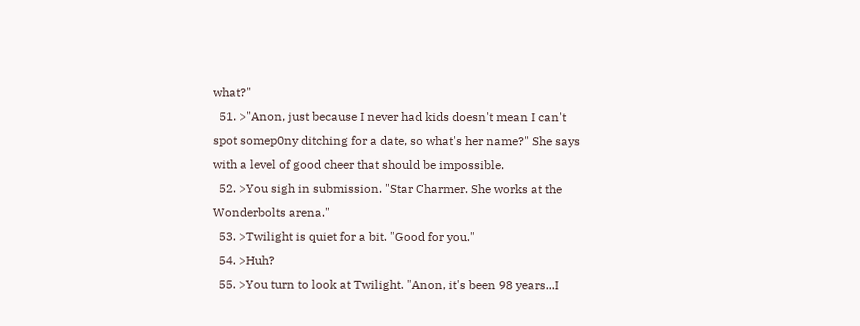what?"
  51. >"Anon, just because I never had kids doesn't mean I can't spot somep0ny ditching for a date, so what's her name?" She says with a level of good cheer that should be impossible.
  52. >You sigh in submission. "Star Charmer. She works at the Wonderbolts arena."
  53. >Twilight is quiet for a bit. "Good for you."
  54. >Huh?
  55. >You turn to look at Twilight. "Anon, it's been 98 years...I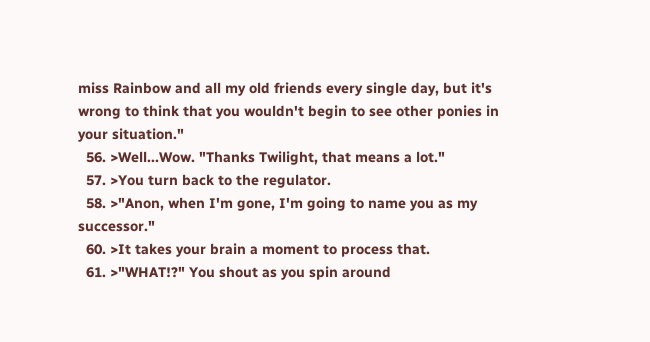miss Rainbow and all my old friends every single day, but it's wrong to think that you wouldn't begin to see other ponies in your situation."
  56. >Well...Wow. "Thanks Twilight, that means a lot."
  57. >You turn back to the regulator.
  58. >"Anon, when I'm gone, I'm going to name you as my successor."
  60. >It takes your brain a moment to process that.
  61. >"WHAT!?" You shout as you spin around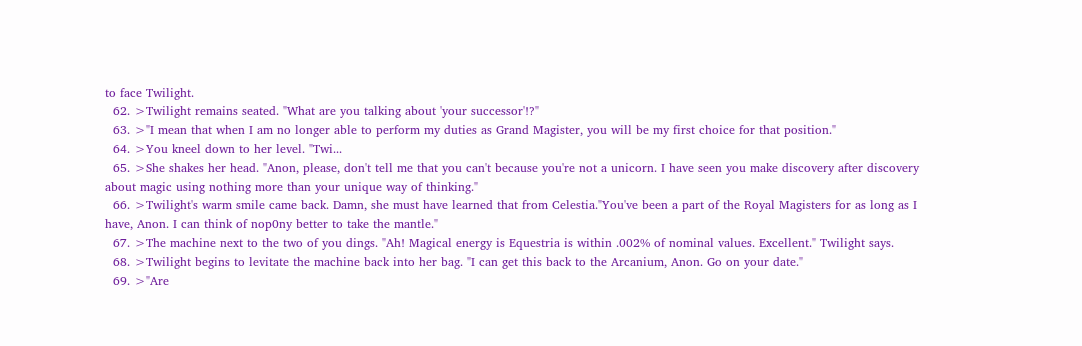to face Twilight.
  62. >Twilight remains seated. "What are you talking about 'your successor'!?"
  63. >"I mean that when I am no longer able to perform my duties as Grand Magister, you will be my first choice for that position."
  64. >You kneel down to her level. "Twi...
  65. >She shakes her head. "Anon, please, don't tell me that you can't because you're not a unicorn. I have seen you make discovery after discovery about magic using nothing more than your unique way of thinking."
  66. >Twilight's warm smile came back. Damn, she must have learned that from Celestia."You've been a part of the Royal Magisters for as long as I have, Anon. I can think of nop0ny better to take the mantle."
  67. >The machine next to the two of you dings. "Ah! Magical energy is Equestria is within .002% of nominal values. Excellent." Twilight says.
  68. >Twilight begins to levitate the machine back into her bag. "I can get this back to the Arcanium, Anon. Go on your date."
  69. >"Are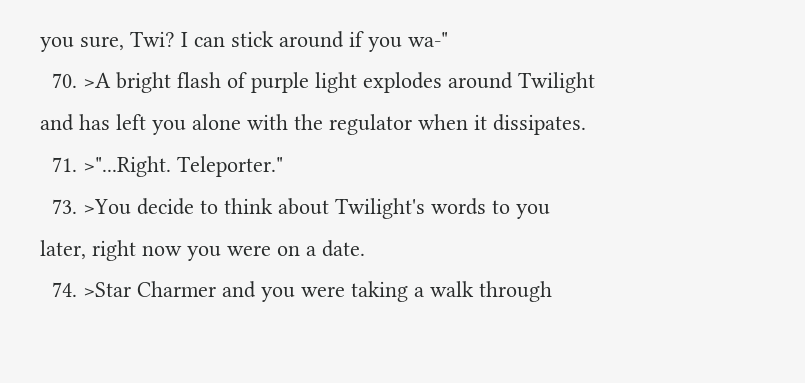you sure, Twi? I can stick around if you wa-"
  70. >A bright flash of purple light explodes around Twilight and has left you alone with the regulator when it dissipates.
  71. >"...Right. Teleporter."
  73. >You decide to think about Twilight's words to you later, right now you were on a date.
  74. >Star Charmer and you were taking a walk through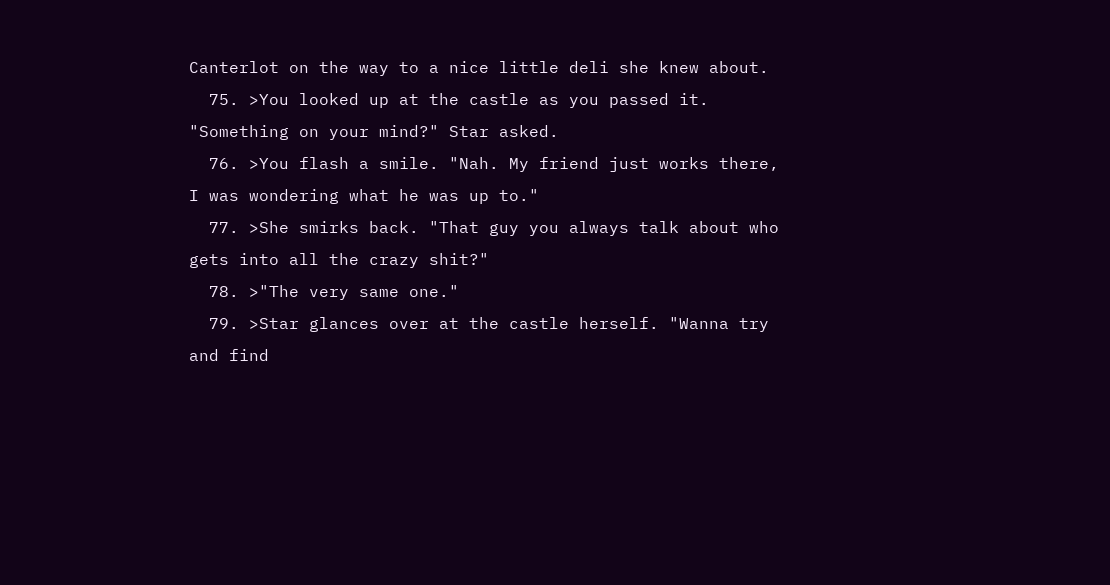Canterlot on the way to a nice little deli she knew about.
  75. >You looked up at the castle as you passed it. "Something on your mind?" Star asked.
  76. >You flash a smile. "Nah. My friend just works there, I was wondering what he was up to."
  77. >She smirks back. "That guy you always talk about who gets into all the crazy shit?"
  78. >"The very same one."
  79. >Star glances over at the castle herself. "Wanna try and find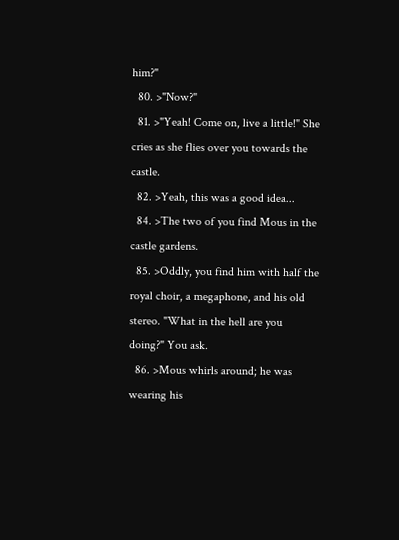him?"
  80. >"Now?"
  81. >"Yeah! Come on, live a little!" She cries as she flies over you towards the castle.
  82. >Yeah, this was a good idea...
  84. >The two of you find Mous in the castle gardens.
  85. >Oddly, you find him with half the royal choir, a megaphone, and his old stereo. "What in the hell are you doing?" You ask.
  86. >Mous whirls around; he was wearing his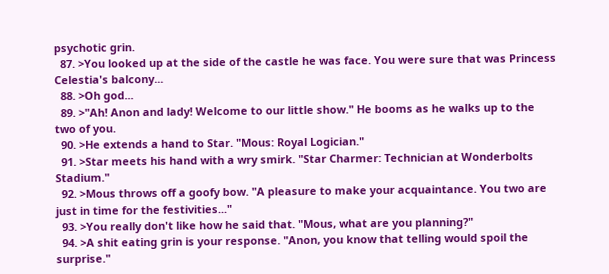psychotic grin.
  87. >You looked up at the side of the castle he was face. You were sure that was Princess Celestia's balcony...
  88. >Oh god...
  89. >"Ah! Anon and lady! Welcome to our little show." He booms as he walks up to the two of you.
  90. >He extends a hand to Star. "Mous: Royal Logician."
  91. >Star meets his hand with a wry smirk. "Star Charmer: Technician at Wonderbolts Stadium."
  92. >Mous throws off a goofy bow. "A pleasure to make your acquaintance. You two are just in time for the festivities..."
  93. >You really don't like how he said that. "Mous, what are you planning?"
  94. >A shit eating grin is your response. "Anon, you know that telling would spoil the surprise."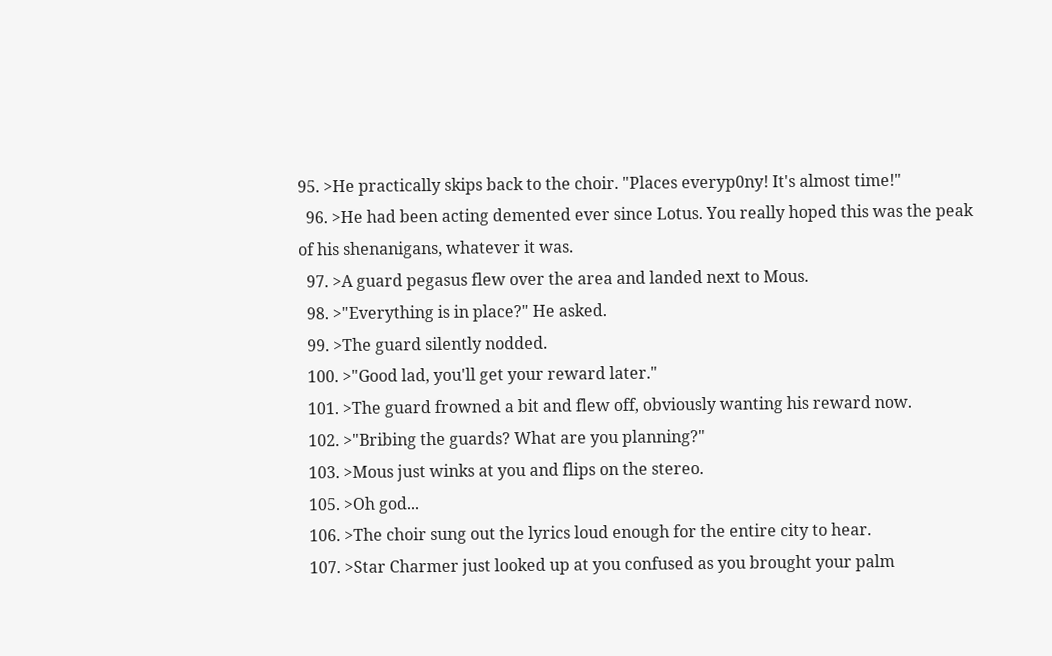95. >He practically skips back to the choir. "Places everyp0ny! It's almost time!"
  96. >He had been acting demented ever since Lotus. You really hoped this was the peak of his shenanigans, whatever it was.
  97. >A guard pegasus flew over the area and landed next to Mous.
  98. >"Everything is in place?" He asked.
  99. >The guard silently nodded.
  100. >"Good lad, you'll get your reward later."
  101. >The guard frowned a bit and flew off, obviously wanting his reward now.
  102. >"Bribing the guards? What are you planning?"
  103. >Mous just winks at you and flips on the stereo.
  105. >Oh god...
  106. >The choir sung out the lyrics loud enough for the entire city to hear.
  107. >Star Charmer just looked up at you confused as you brought your palm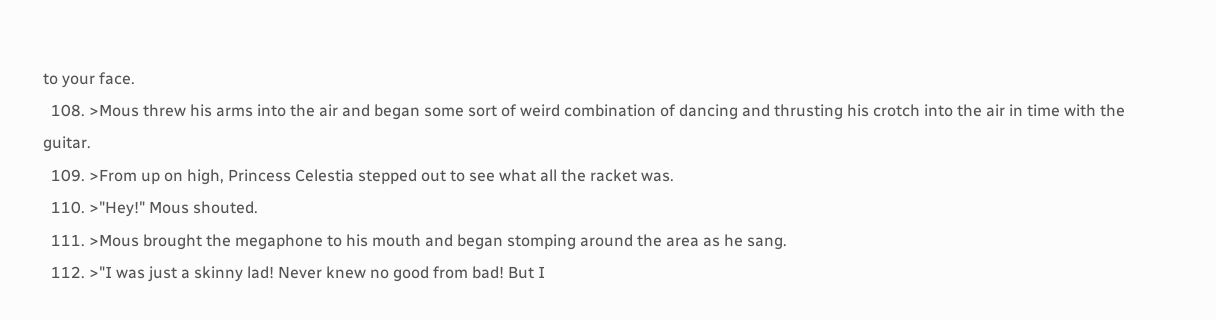to your face.
  108. >Mous threw his arms into the air and began some sort of weird combination of dancing and thrusting his crotch into the air in time with the guitar.
  109. >From up on high, Princess Celestia stepped out to see what all the racket was.
  110. >"Hey!" Mous shouted.
  111. >Mous brought the megaphone to his mouth and began stomping around the area as he sang.
  112. >"I was just a skinny lad! Never knew no good from bad! But I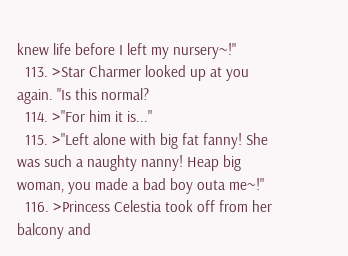knew life before I left my nursery~!"
  113. >Star Charmer looked up at you again. "Is this normal?
  114. >"For him it is..."
  115. >"Left alone with big fat fanny! She was such a naughty nanny! Heap big woman, you made a bad boy outa me~!"
  116. >Princess Celestia took off from her balcony and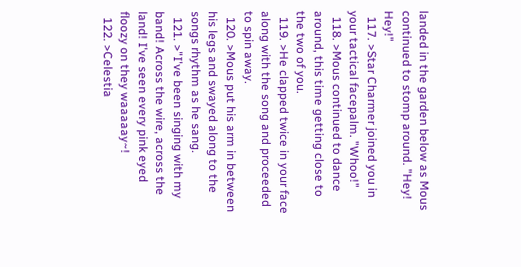landed in the garden below as Mous continued to stomp around. "Hey! Hey!"
  117. >Star Charmer joined you in your tactical facepalm. "Whoo!"
  118. >Mous continued to dance around, this time getting close to the two of you.
  119. >He clapped twice in your face along with the song and proceeded to spin away.
  120. >Mous put his arm in between his legs and swayed along to the songs rhythm as he sang.
  121. >"I've been singing with my band! Across the wire, across the land! I've seen every pink eyed floozy on they waaaaay~!
  122. >Celestia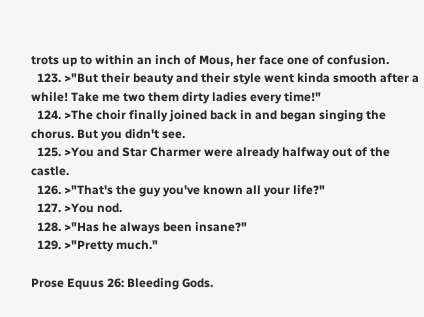trots up to within an inch of Mous, her face one of confusion.
  123. >"But their beauty and their style went kinda smooth after a while! Take me two them dirty ladies every time!"
  124. >The choir finally joined back in and began singing the chorus. But you didn't see.
  125. >You and Star Charmer were already halfway out of the castle.
  126. >"That's the guy you've known all your life?"
  127. >You nod.
  128. >"Has he always been insane?"
  129. >"Pretty much."

Prose Equus 26: Bleeding Gods.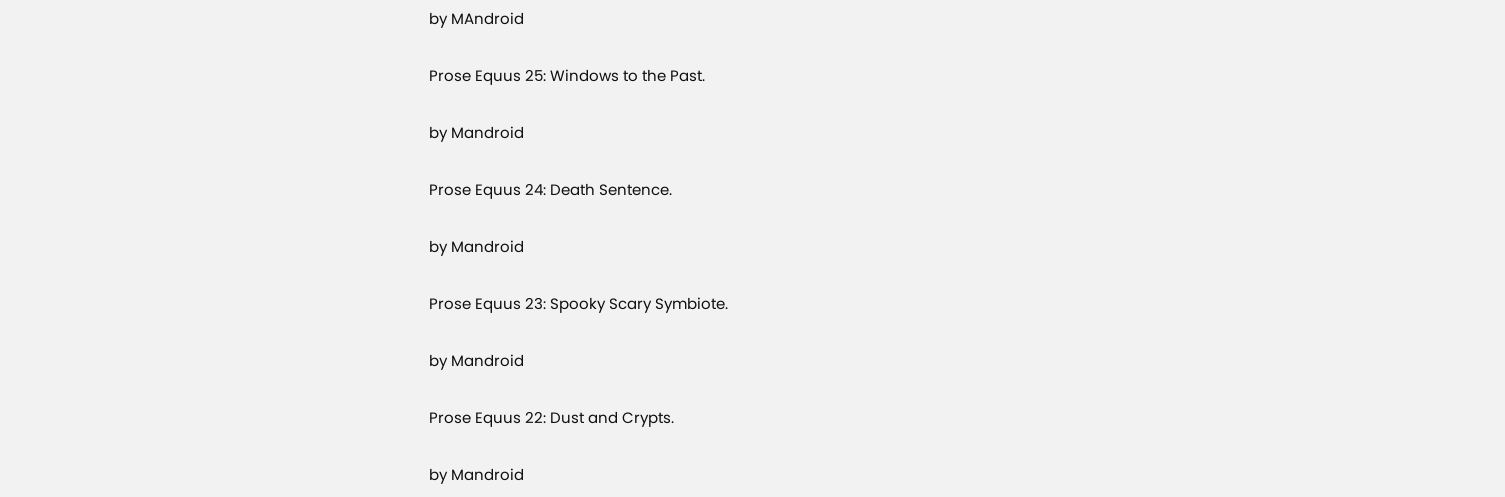by MAndroid

Prose Equus 25: Windows to the Past.

by Mandroid

Prose Equus 24: Death Sentence.

by Mandroid

Prose Equus 23: Spooky Scary Symbiote.

by Mandroid

Prose Equus 22: Dust and Crypts.

by Mandroid